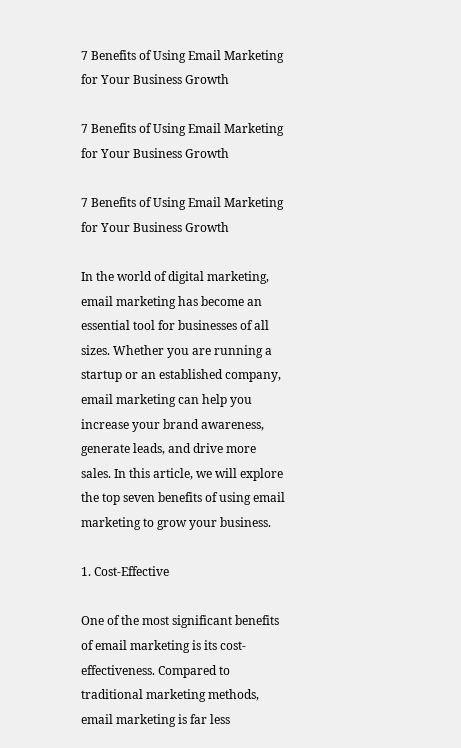7 Benefits of Using Email Marketing for Your Business Growth

7 Benefits of Using Email Marketing for Your Business Growth

7 Benefits of Using Email Marketing for Your Business Growth

In the world of digital marketing, email marketing has become an essential tool for businesses of all sizes. Whether you are running a startup or an established company, email marketing can help you increase your brand awareness, generate leads, and drive more sales. In this article, we will explore the top seven benefits of using email marketing to grow your business.

1. Cost-Effective

One of the most significant benefits of email marketing is its cost-effectiveness. Compared to traditional marketing methods, email marketing is far less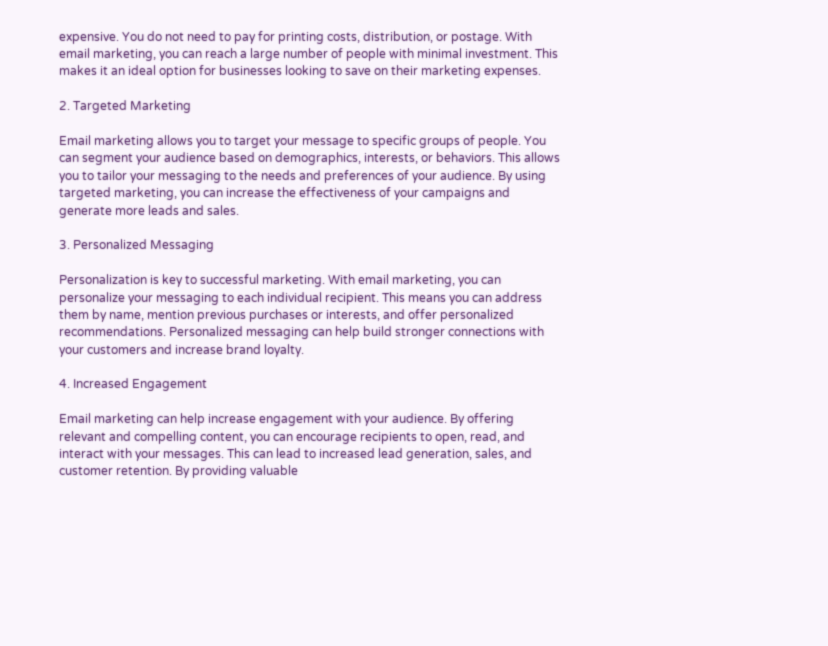expensive. You do not need to pay for printing costs, distribution, or postage. With email marketing, you can reach a large number of people with minimal investment. This makes it an ideal option for businesses looking to save on their marketing expenses.

2. Targeted Marketing

Email marketing allows you to target your message to specific groups of people. You can segment your audience based on demographics, interests, or behaviors. This allows you to tailor your messaging to the needs and preferences of your audience. By using targeted marketing, you can increase the effectiveness of your campaigns and generate more leads and sales.

3. Personalized Messaging

Personalization is key to successful marketing. With email marketing, you can personalize your messaging to each individual recipient. This means you can address them by name, mention previous purchases or interests, and offer personalized recommendations. Personalized messaging can help build stronger connections with your customers and increase brand loyalty.

4. Increased Engagement

Email marketing can help increase engagement with your audience. By offering relevant and compelling content, you can encourage recipients to open, read, and interact with your messages. This can lead to increased lead generation, sales, and customer retention. By providing valuable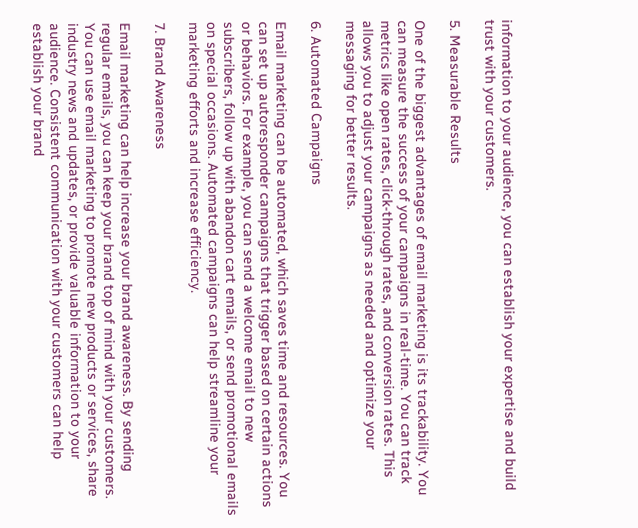information to your audience, you can establish your expertise and build trust with your customers.

5. Measurable Results

One of the biggest advantages of email marketing is its trackability. You can measure the success of your campaigns in real-time. You can track metrics like open rates, click-through rates, and conversion rates. This allows you to adjust your campaigns as needed and optimize your messaging for better results.

6. Automated Campaigns

Email marketing can be automated, which saves time and resources. You can set up autoresponder campaigns that trigger based on certain actions or behaviors. For example, you can send a welcome email to new subscribers, follow up with abandon cart emails, or send promotional emails on special occasions. Automated campaigns can help streamline your marketing efforts and increase efficiency.

7. Brand Awareness

Email marketing can help increase your brand awareness. By sending regular emails, you can keep your brand top of mind with your customers. You can use email marketing to promote new products or services, share industry news and updates, or provide valuable information to your audience. Consistent communication with your customers can help establish your brand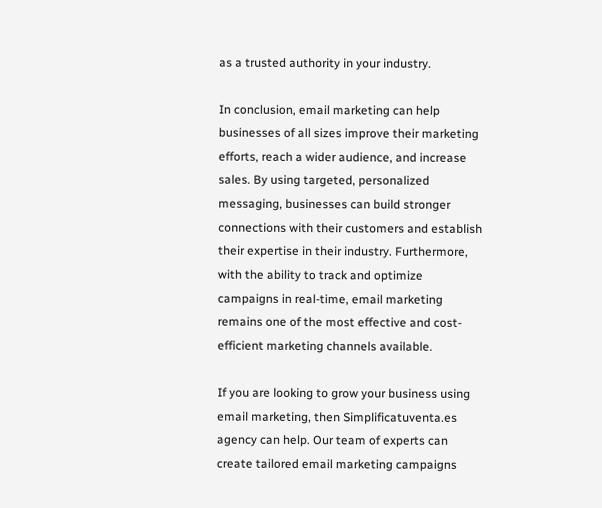as a trusted authority in your industry.

In conclusion, email marketing can help businesses of all sizes improve their marketing efforts, reach a wider audience, and increase sales. By using targeted, personalized messaging, businesses can build stronger connections with their customers and establish their expertise in their industry. Furthermore, with the ability to track and optimize campaigns in real-time, email marketing remains one of the most effective and cost-efficient marketing channels available.

If you are looking to grow your business using email marketing, then Simplificatuventa.es agency can help. Our team of experts can create tailored email marketing campaigns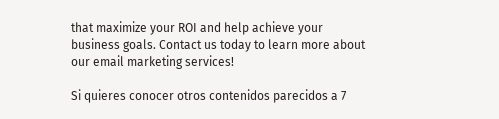that maximize your ROI and help achieve your business goals. Contact us today to learn more about our email marketing services!

Si quieres conocer otros contenidos parecidos a 7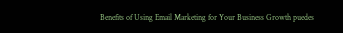Benefits of Using Email Marketing for Your Business Growth puedes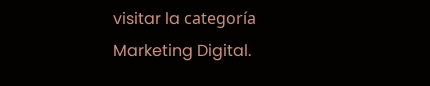visitar la categoría Marketing Digital.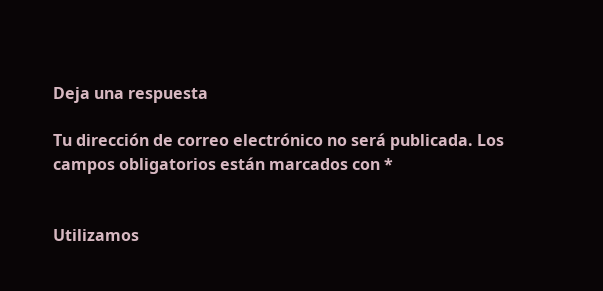Deja una respuesta

Tu dirección de correo electrónico no será publicada. Los campos obligatorios están marcados con *


Utilizamos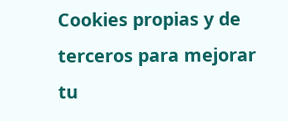Cookies propias y de terceros para mejorar tu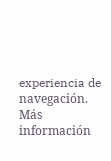experiencia de navegación. Más información